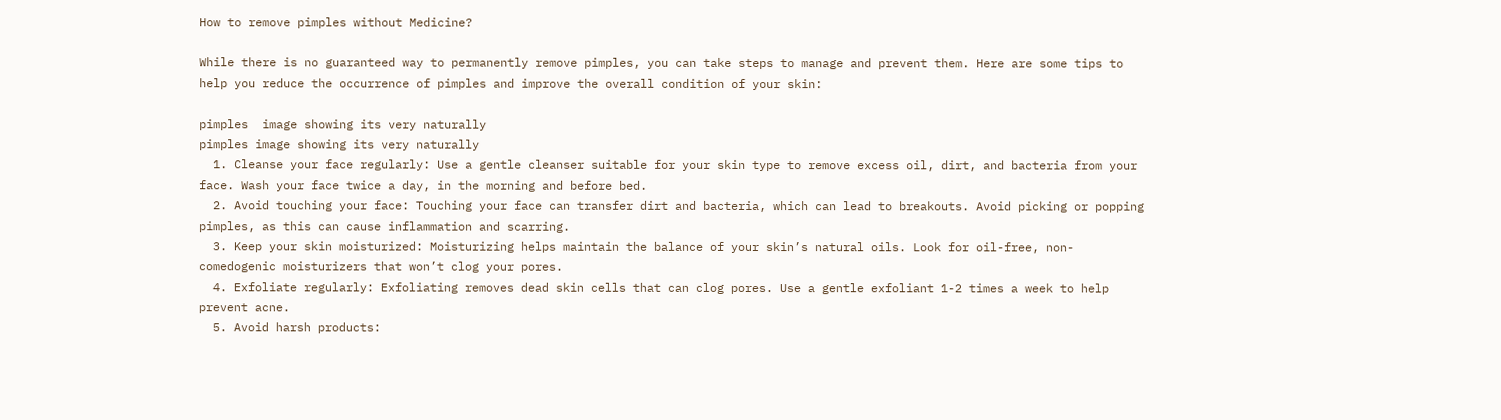How to remove pimples without Medicine?

While there is no guaranteed way to permanently remove pimples, you can take steps to manage and prevent them. Here are some tips to help you reduce the occurrence of pimples and improve the overall condition of your skin:

pimples  image showing its very naturally
pimples image showing its very naturally
  1. Cleanse your face regularly: Use a gentle cleanser suitable for your skin type to remove excess oil, dirt, and bacteria from your face. Wash your face twice a day, in the morning and before bed.
  2. Avoid touching your face: Touching your face can transfer dirt and bacteria, which can lead to breakouts. Avoid picking or popping pimples, as this can cause inflammation and scarring.
  3. Keep your skin moisturized: Moisturizing helps maintain the balance of your skin’s natural oils. Look for oil-free, non-comedogenic moisturizers that won’t clog your pores.
  4. Exfoliate regularly: Exfoliating removes dead skin cells that can clog pores. Use a gentle exfoliant 1-2 times a week to help prevent acne.
  5. Avoid harsh products: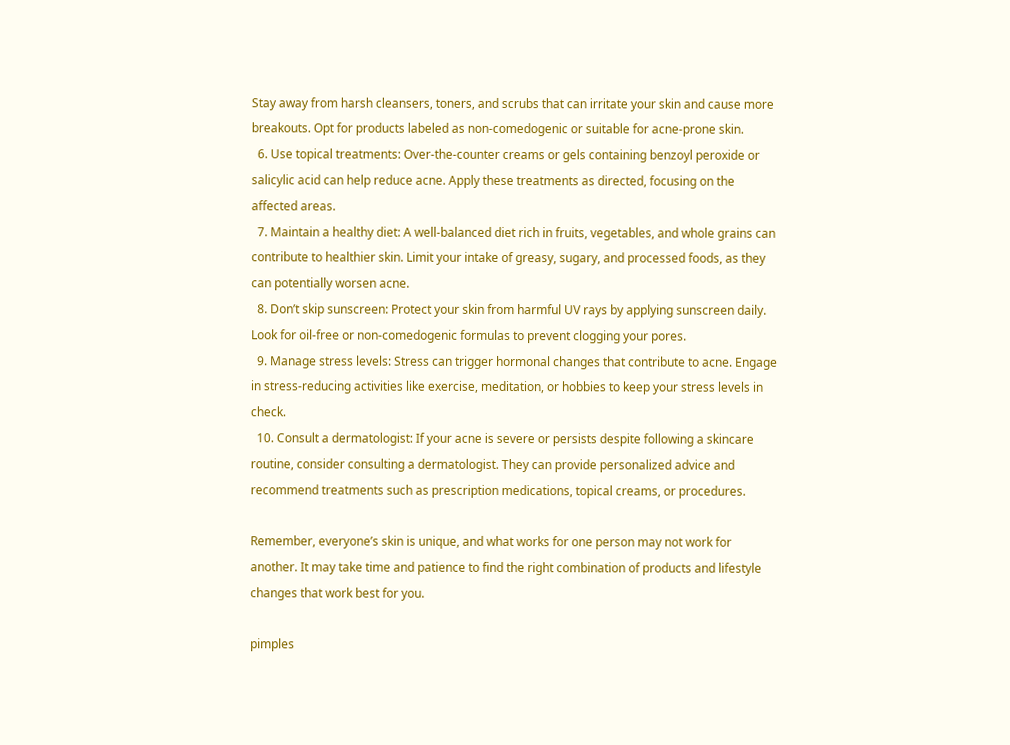Stay away from harsh cleansers, toners, and scrubs that can irritate your skin and cause more breakouts. Opt for products labeled as non-comedogenic or suitable for acne-prone skin.
  6. Use topical treatments: Over-the-counter creams or gels containing benzoyl peroxide or salicylic acid can help reduce acne. Apply these treatments as directed, focusing on the affected areas.
  7. Maintain a healthy diet: A well-balanced diet rich in fruits, vegetables, and whole grains can contribute to healthier skin. Limit your intake of greasy, sugary, and processed foods, as they can potentially worsen acne.
  8. Don’t skip sunscreen: Protect your skin from harmful UV rays by applying sunscreen daily. Look for oil-free or non-comedogenic formulas to prevent clogging your pores.
  9. Manage stress levels: Stress can trigger hormonal changes that contribute to acne. Engage in stress-reducing activities like exercise, meditation, or hobbies to keep your stress levels in check.
  10. Consult a dermatologist: If your acne is severe or persists despite following a skincare routine, consider consulting a dermatologist. They can provide personalized advice and recommend treatments such as prescription medications, topical creams, or procedures.

Remember, everyone’s skin is unique, and what works for one person may not work for another. It may take time and patience to find the right combination of products and lifestyle changes that work best for you.

pimples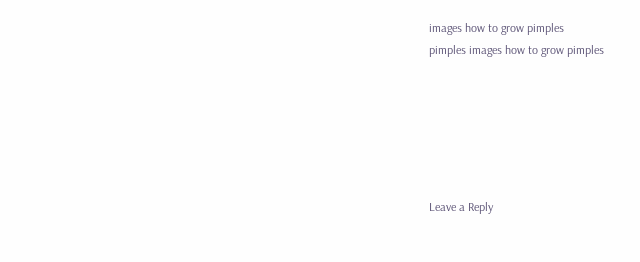images how to grow pimples
pimples images how to grow pimples






Leave a Reply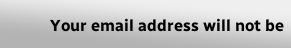Your email address will not be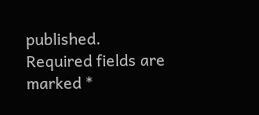published. Required fields are marked *